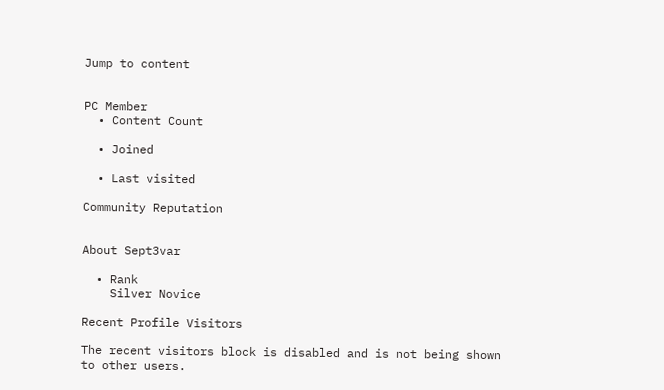Jump to content


PC Member
  • Content Count

  • Joined

  • Last visited

Community Reputation


About Sept3var

  • Rank
    Silver Novice

Recent Profile Visitors

The recent visitors block is disabled and is not being shown to other users.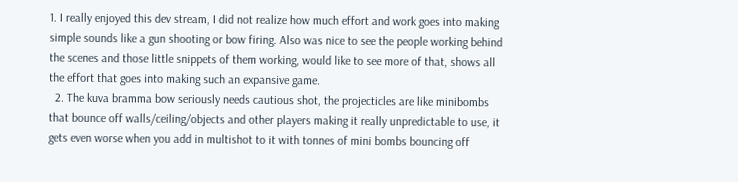1. I really enjoyed this dev stream, I did not realize how much effort and work goes into making simple sounds like a gun shooting or bow firing. Also was nice to see the people working behind the scenes and those little snippets of them working, would like to see more of that, shows all the effort that goes into making such an expansive game.
  2. The kuva bramma bow seriously needs cautious shot, the projecticles are like minibombs that bounce off walls/ceiling/objects and other players making it really unpredictable to use, it gets even worse when you add in multishot to it with tonnes of mini bombs bouncing off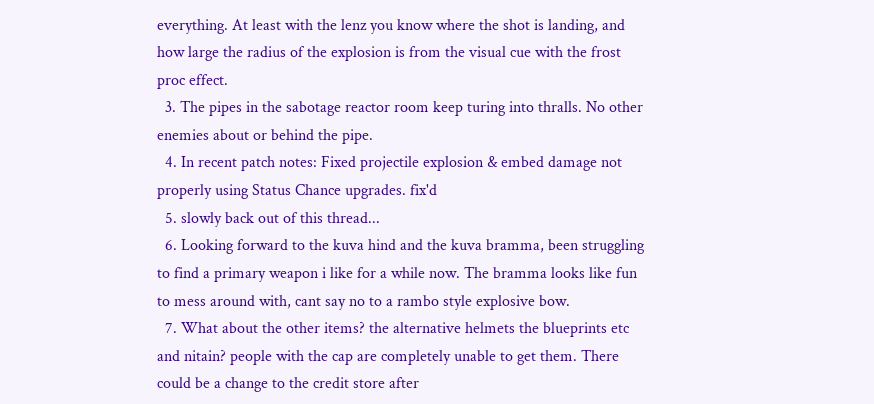everything. At least with the lenz you know where the shot is landing, and how large the radius of the explosion is from the visual cue with the frost proc effect.
  3. The pipes in the sabotage reactor room keep turing into thralls. No other enemies about or behind the pipe.
  4. In recent patch notes: Fixed projectile explosion & embed damage not properly using Status Chance upgrades. fix'd
  5. slowly back out of this thread...
  6. Looking forward to the kuva hind and the kuva bramma, been struggling to find a primary weapon i like for a while now. The bramma looks like fun to mess around with, cant say no to a rambo style explosive bow.
  7. What about the other items? the alternative helmets the blueprints etc and nitain? people with the cap are completely unable to get them. There could be a change to the credit store after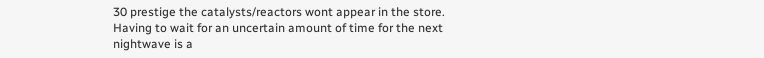30 prestige the catalysts/reactors wont appear in the store. Having to wait for an uncertain amount of time for the next nightwave is a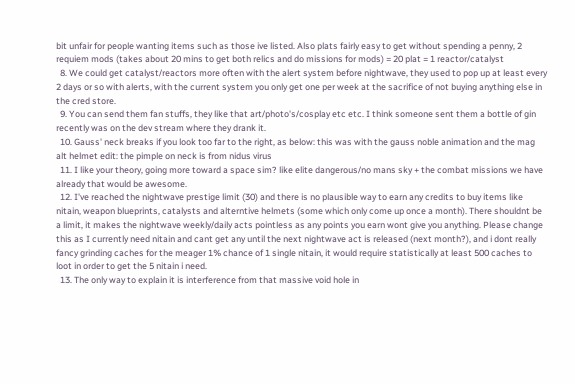bit unfair for people wanting items such as those ive listed. Also plats fairly easy to get without spending a penny, 2 requiem mods (takes about 20 mins to get both relics and do missions for mods) = 20 plat = 1 reactor/catalyst
  8. We could get catalyst/reactors more often with the alert system before nightwave, they used to pop up at least every 2 days or so with alerts, with the current system you only get one per week at the sacrifice of not buying anything else in the cred store.
  9. You can send them fan stuffs, they like that art/photo's/cosplay etc etc. I think someone sent them a bottle of gin recently was on the dev stream where they drank it.
  10. Gauss' neck breaks if you look too far to the right, as below: this was with the gauss noble animation and the mag alt helmet edit: the pimple on neck is from nidus virus
  11. I like your theory, going more toward a space sim? like elite dangerous/no mans sky + the combat missions we have already that would be awesome.
  12. I've reached the nightwave prestige limit (30) and there is no plausible way to earn any credits to buy items like nitain, weapon blueprints, catalysts and alterntive helmets (some which only come up once a month). There shouldnt be a limit, it makes the nightwave weekly/daily acts pointless as any points you earn wont give you anything. Please change this as I currently need nitain and cant get any until the next nightwave act is released (next month?), and i dont really fancy grinding caches for the meager 1% chance of 1 single nitain, it would require statistically at least 500 caches to loot in order to get the 5 nitain i need.
  13. The only way to explain it is interference from that massive void hole in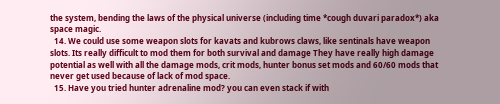the system, bending the laws of the physical universe (including time *cough duvari paradox*) aka space magic.
  14. We could use some weapon slots for kavats and kubrows claws, like sentinals have weapon slots. Its really difficult to mod them for both survival and damage They have really high damage potential as well with all the damage mods, crit mods, hunter bonus set mods and 60/60 mods that never get used because of lack of mod space.
  15. Have you tried hunter adrenaline mod? you can even stack if with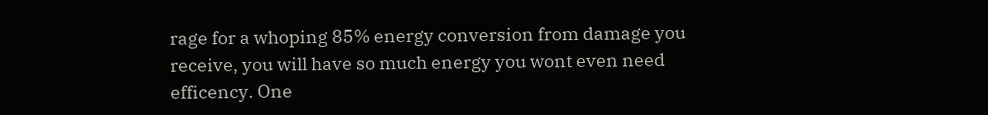rage for a whoping 85% energy conversion from damage you receive, you will have so much energy you wont even need efficency. One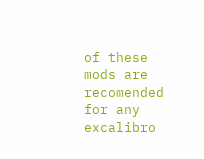of these mods are recomended for any excalibro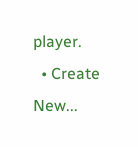player.
  • Create New...